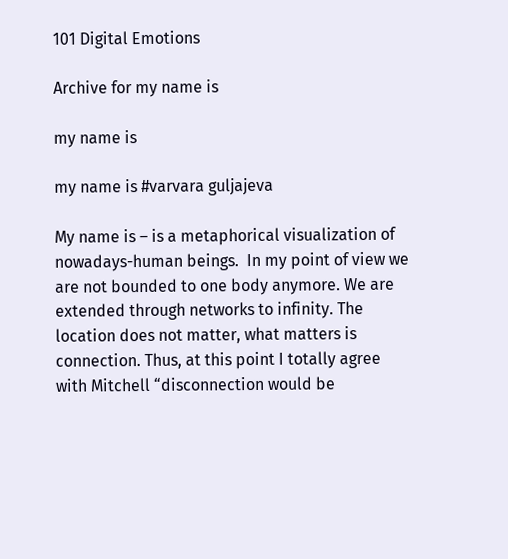101 Digital Emotions

Archive for my name is

my name is

my name is #varvara guljajeva

My name is – is a metaphorical visualization of nowadays-human beings.  In my point of view we are not bounded to one body anymore. We are extended through networks to infinity. The location does not matter, what matters is connection. Thus, at this point I totally agree with Mitchell “disconnection would be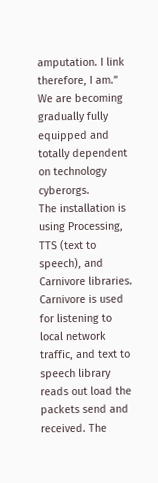amputation. I link therefore, I am.” We are becoming gradually fully equipped and totally dependent on technology cyberorgs.
The installation is using Processing, TTS (text to speech), and Carnivore libraries. Carnivore is used for listening to local network traffic, and text to speech library reads out load the packets send and received. The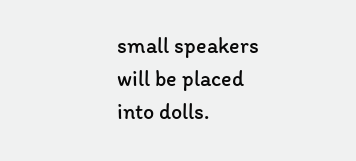small speakers will be placed into dolls.